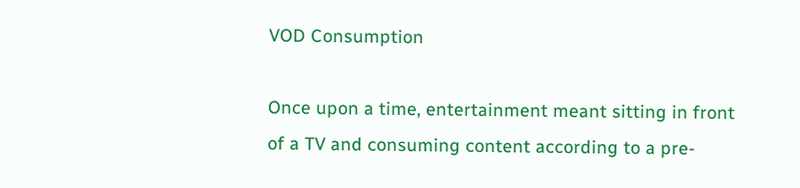VOD Consumption

Once upon a time, entertainment meant sitting in front of a TV and consuming content according to a pre-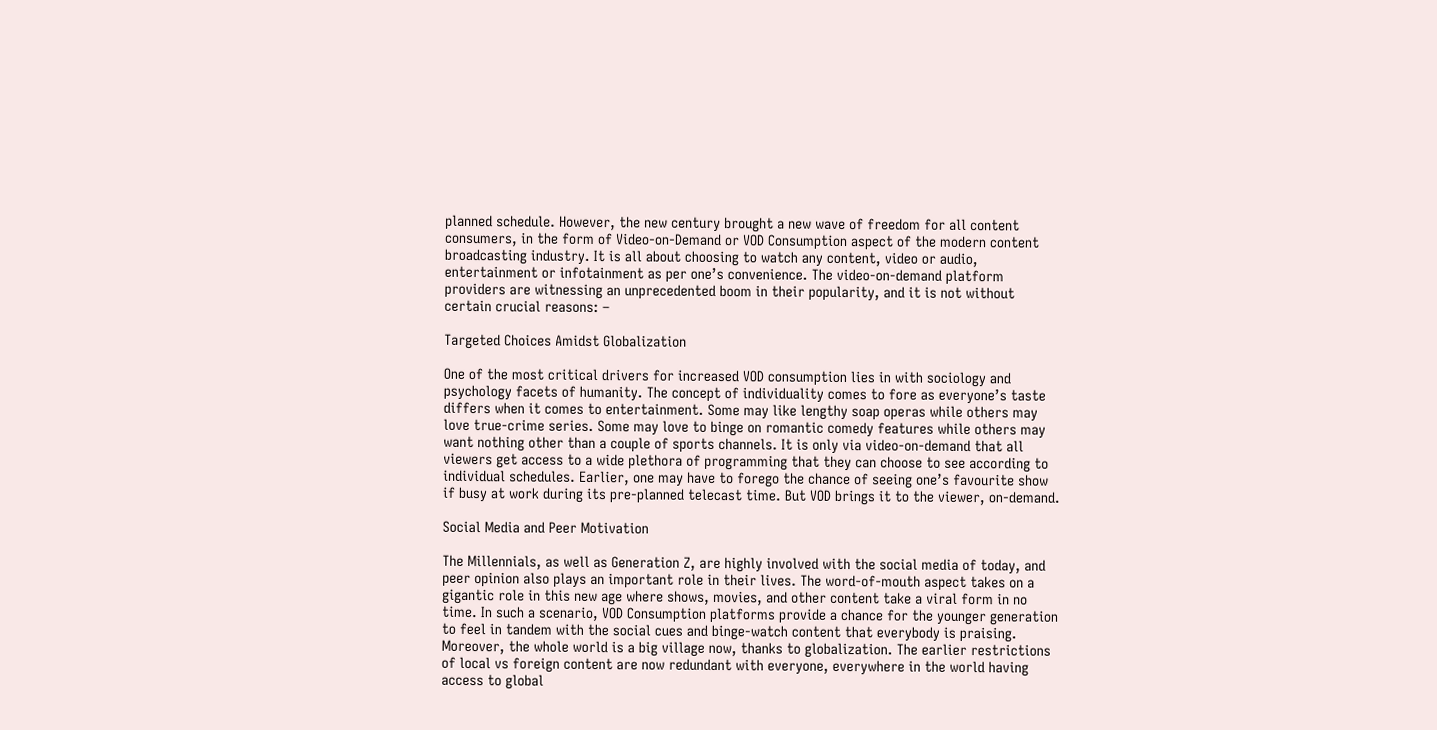planned schedule. However, the new century brought a new wave of freedom for all content consumers, in the form of Video-on-Demand or VOD Consumption aspect of the modern content broadcasting industry. It is all about choosing to watch any content, video or audio, entertainment or infotainment as per one’s convenience. The video-on-demand platform providers are witnessing an unprecedented boom in their popularity, and it is not without certain crucial reasons: –

Targeted Choices Amidst Globalization

One of the most critical drivers for increased VOD consumption lies in with sociology and psychology facets of humanity. The concept of individuality comes to fore as everyone’s taste differs when it comes to entertainment. Some may like lengthy soap operas while others may love true-crime series. Some may love to binge on romantic comedy features while others may want nothing other than a couple of sports channels. It is only via video-on-demand that all viewers get access to a wide plethora of programming that they can choose to see according to individual schedules. Earlier, one may have to forego the chance of seeing one’s favourite show if busy at work during its pre-planned telecast time. But VOD brings it to the viewer, on-demand.

Social Media and Peer Motivation

The Millennials, as well as Generation Z, are highly involved with the social media of today, and peer opinion also plays an important role in their lives. The word-of-mouth aspect takes on a gigantic role in this new age where shows, movies, and other content take a viral form in no time. In such a scenario, VOD Consumption platforms provide a chance for the younger generation to feel in tandem with the social cues and binge-watch content that everybody is praising. Moreover, the whole world is a big village now, thanks to globalization. The earlier restrictions of local vs foreign content are now redundant with everyone, everywhere in the world having access to global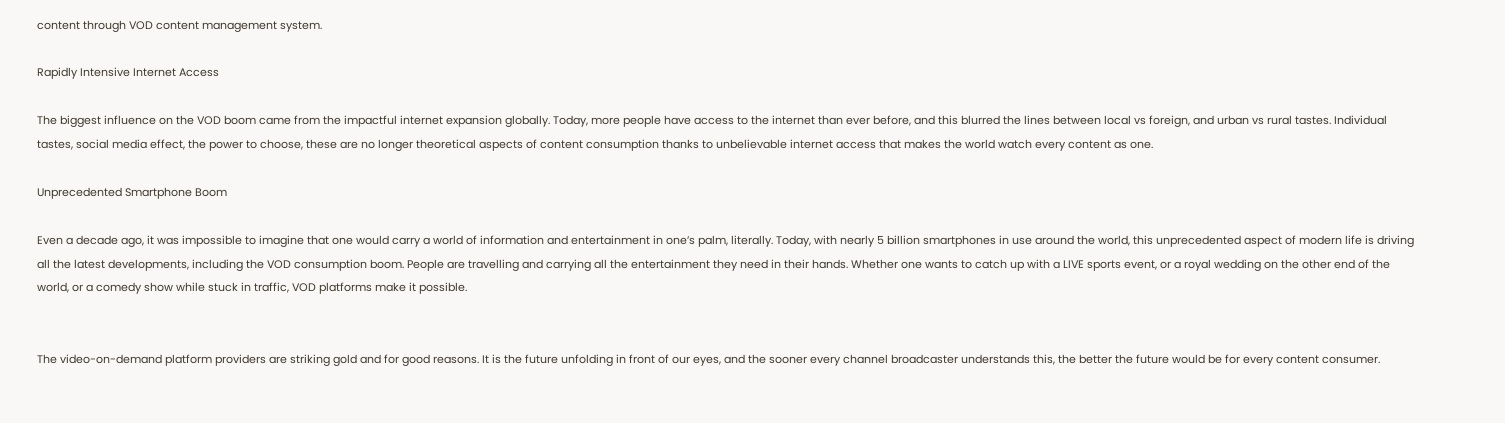content through VOD content management system.

Rapidly Intensive Internet Access

The biggest influence on the VOD boom came from the impactful internet expansion globally. Today, more people have access to the internet than ever before, and this blurred the lines between local vs foreign, and urban vs rural tastes. Individual tastes, social media effect, the power to choose, these are no longer theoretical aspects of content consumption thanks to unbelievable internet access that makes the world watch every content as one.

Unprecedented Smartphone Boom

Even a decade ago, it was impossible to imagine that one would carry a world of information and entertainment in one’s palm, literally. Today, with nearly 5 billion smartphones in use around the world, this unprecedented aspect of modern life is driving all the latest developments, including the VOD consumption boom. People are travelling and carrying all the entertainment they need in their hands. Whether one wants to catch up with a LIVE sports event, or a royal wedding on the other end of the world, or a comedy show while stuck in traffic, VOD platforms make it possible.


The video-on-demand platform providers are striking gold and for good reasons. It is the future unfolding in front of our eyes, and the sooner every channel broadcaster understands this, the better the future would be for every content consumer.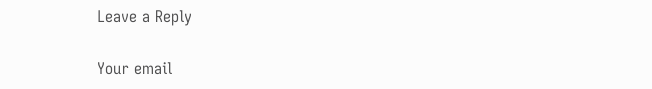Leave a Reply

Your email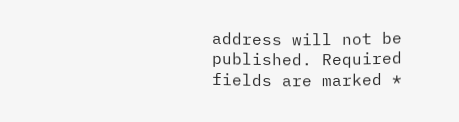address will not be published. Required fields are marked *